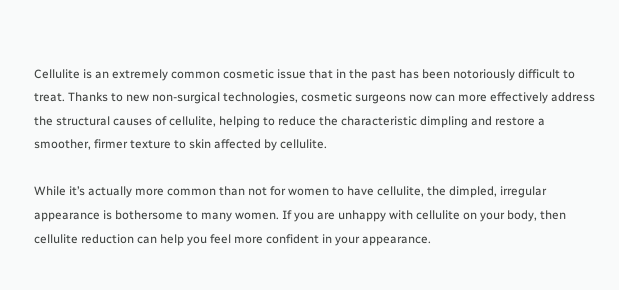Cellulite is an extremely common cosmetic issue that in the past has been notoriously difficult to treat. Thanks to new non-surgical technologies, cosmetic surgeons now can more effectively address the structural causes of cellulite, helping to reduce the characteristic dimpling and restore a smoother, firmer texture to skin affected by cellulite.

While it’s actually more common than not for women to have cellulite, the dimpled, irregular appearance is bothersome to many women. If you are unhappy with cellulite on your body, then cellulite reduction can help you feel more confident in your appearance.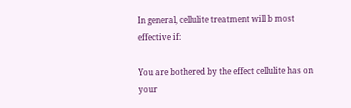In general, cellulite treatment will b most effective if:

You are bothered by the effect cellulite has on your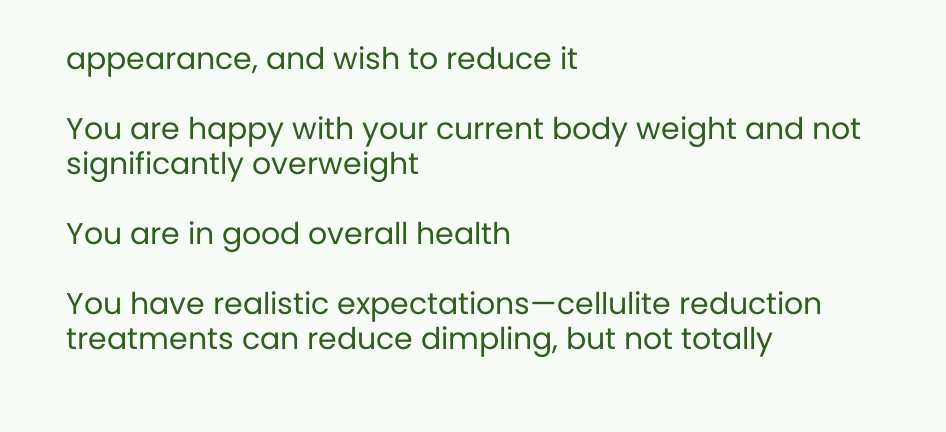appearance, and wish to reduce it

You are happy with your current body weight and not significantly overweight

You are in good overall health

You have realistic expectations—cellulite reduction treatments can reduce dimpling, but not totally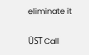eliminate it

ÜST Call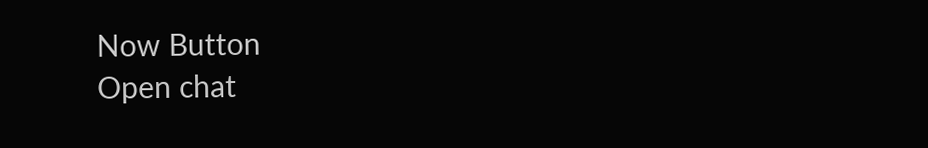Now Button
Open chat